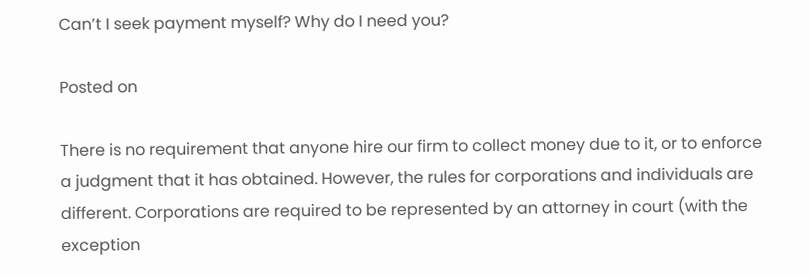Can’t I seek payment myself? Why do I need you?

Posted on

There is no requirement that anyone hire our firm to collect money due to it, or to enforce a judgment that it has obtained. However, the rules for corporations and individuals are different. Corporations are required to be represented by an attorney in court (with the exception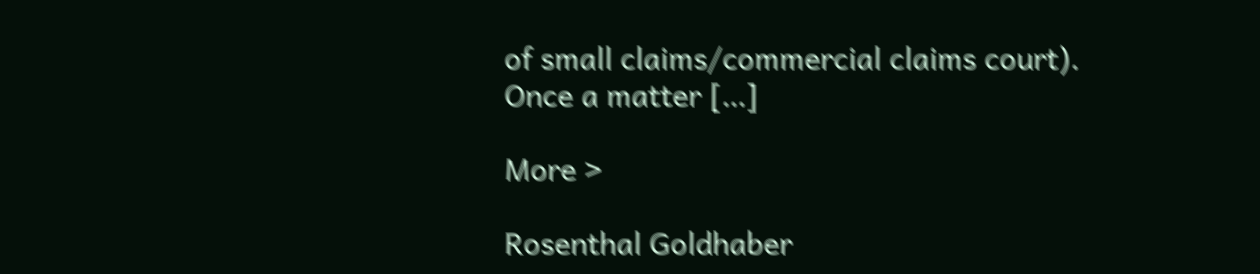of small claims/commercial claims court). Once a matter […]

More >

Rosenthal Goldhaber